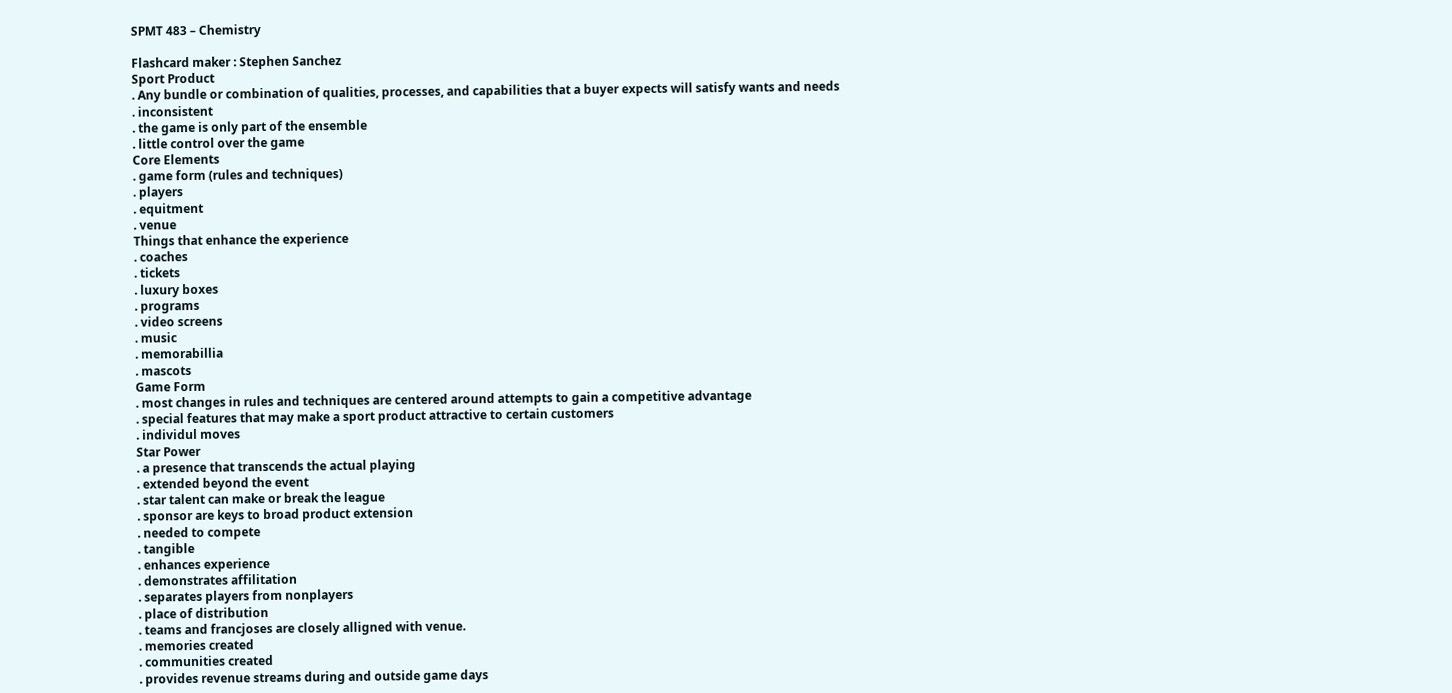SPMT 483 – Chemistry

Flashcard maker : Stephen Sanchez
Sport Product
. Any bundle or combination of qualities, processes, and capabilities that a buyer expects will satisfy wants and needs
. inconsistent
. the game is only part of the ensemble
. little control over the game
Core Elements
. game form (rules and techniques)
. players
. equitment
. venue
Things that enhance the experience
. coaches
. tickets
. luxury boxes
. programs
. video screens
. music
. memorabillia
. mascots
Game Form
. most changes in rules and techniques are centered around attempts to gain a competitive advantage
. special features that may make a sport product attractive to certain customers
. individul moves
Star Power
. a presence that transcends the actual playing
. extended beyond the event
. star talent can make or break the league
. sponsor are keys to broad product extension
. needed to compete
. tangible
. enhances experience
. demonstrates affilitation
. separates players from nonplayers
. place of distribution
. teams and francjoses are closely alligned with venue.
. memories created
. communities created
. provides revenue streams during and outside game days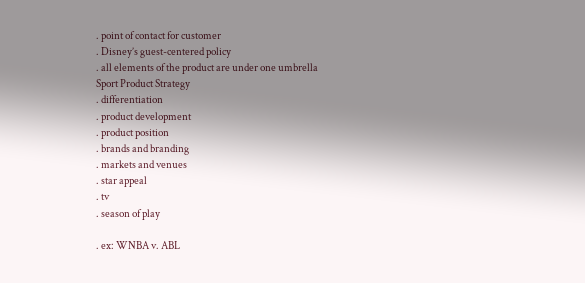. point of contact for customer
. Disney’s guest-centered policy
. all elements of the product are under one umbrella
Sport Product Strategy
. differentiation
. product development
. product position
. brands and branding
. markets and venues
. star appeal
. tv
. season of play

. ex: WNBA v. ABL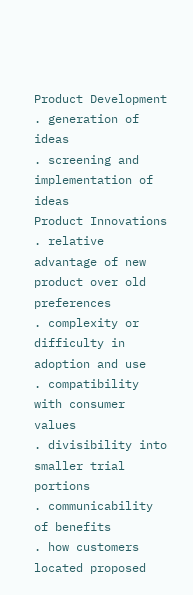Product Development
. generation of ideas
. screening and implementation of ideas
Product Innovations
. relative advantage of new product over old preferences
. complexity or difficulty in adoption and use
. compatibility with consumer values
. divisibility into smaller trial portions
. communicability of benefits
. how customers located proposed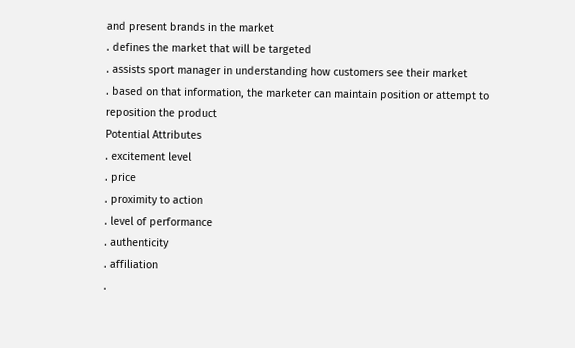and present brands in the market
. defines the market that will be targeted
. assists sport manager in understanding how customers see their market
. based on that information, the marketer can maintain position or attempt to reposition the product
Potential Attributes
. excitement level
. price
. proximity to action
. level of performance
. authenticity
. affiliation
.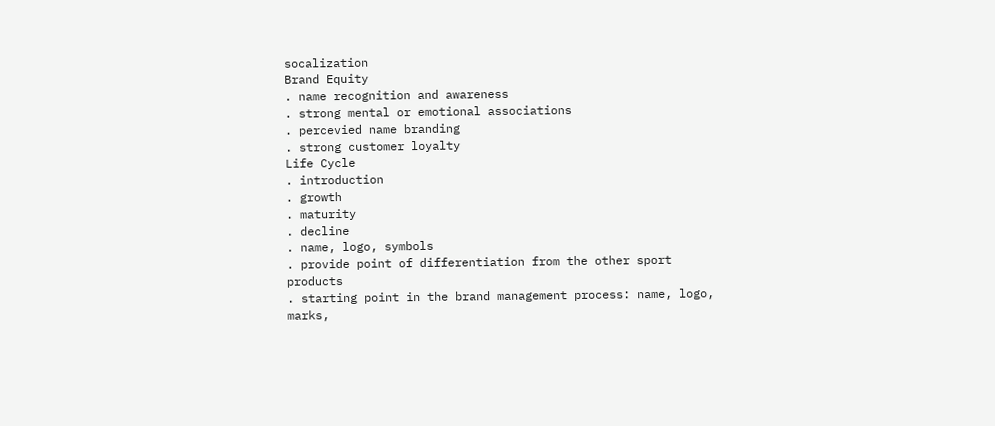socalization
Brand Equity
. name recognition and awareness
. strong mental or emotional associations
. percevied name branding
. strong customer loyalty
Life Cycle
. introduction
. growth
. maturity
. decline
. name, logo, symbols
. provide point of differentiation from the other sport products
. starting point in the brand management process: name, logo, marks,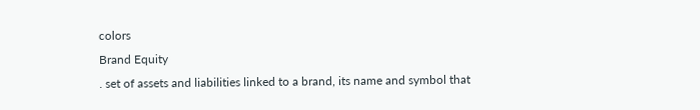colors
Brand Equity
. set of assets and liabilities linked to a brand, its name and symbol that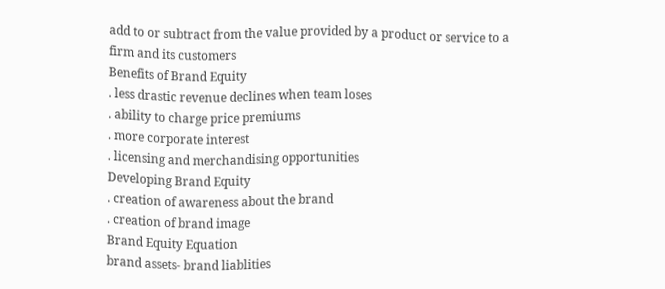add to or subtract from the value provided by a product or service to a firm and its customers
Benefits of Brand Equity
. less drastic revenue declines when team loses
. ability to charge price premiums
. more corporate interest
. licensing and merchandising opportunities
Developing Brand Equity
. creation of awareness about the brand
. creation of brand image
Brand Equity Equation
brand assets- brand liablities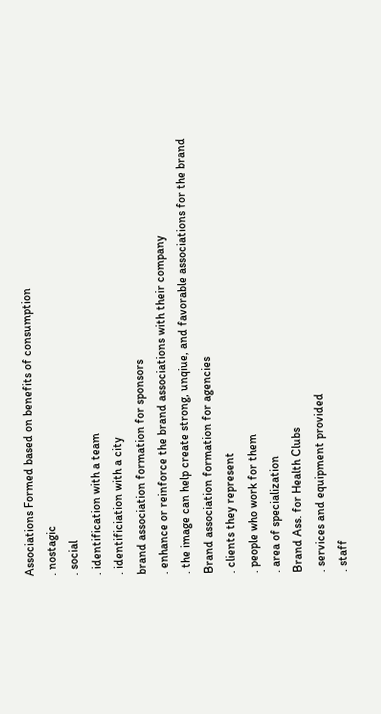Associations Formed based on benefits of consumption
. nostagic
. social
. identification with a team
. identificiation with a city
brand association formation for sponsors
. enhance or reinforce the brand associations with their company
. the image can help create strong, unqiue, and favorable associations for the brand
Brand association formation for agencies
. clients they represent
. people who work for them
. area of specialization
Brand Ass. for Health Clubs
. services and equipment provided
. staff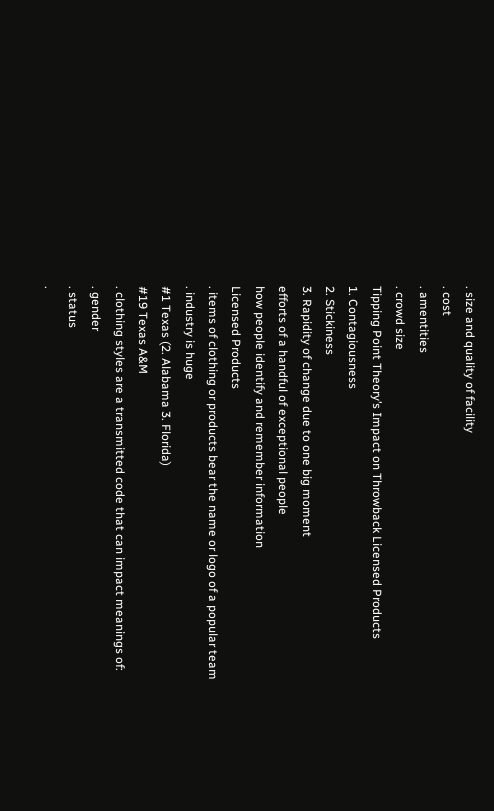. size and quality of facility
. cost
. amentities
. crowd size
Tipping Point Theory’s Impact on Throwback Licensed Products
1. Contagiousness
2. Stickiness
3. Rapidity of change due to one big moment
efforts of a handful of exceptional people
how people identify and remember information
Licensed Products
. items of clothing or products bear the name or logo of a popular team
. industry is huge
#1 Texas (2. Alabama 3. Florida)
#19 Texas A&M
. clothing styles are a transmitted code that can impact meanings of:
. gender
. status
.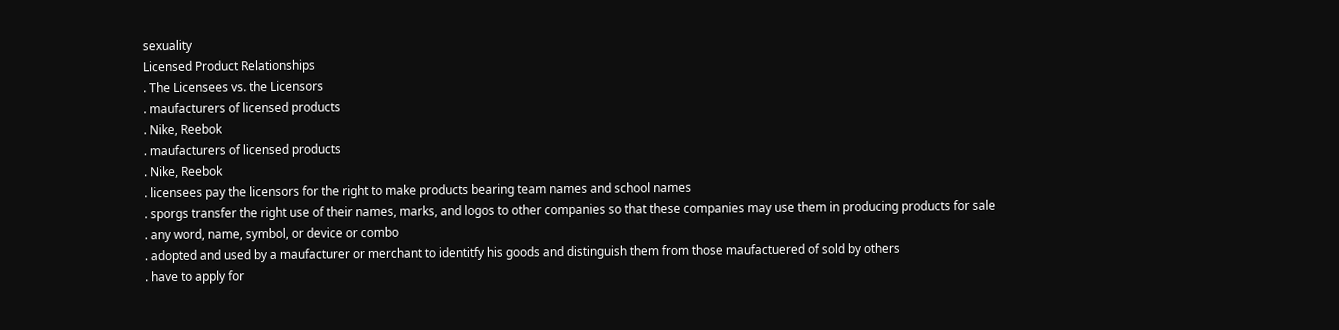sexuality
Licensed Product Relationships
. The Licensees vs. the Licensors
. maufacturers of licensed products
. Nike, Reebok
. maufacturers of licensed products
. Nike, Reebok
. licensees pay the licensors for the right to make products bearing team names and school names
. sporgs transfer the right use of their names, marks, and logos to other companies so that these companies may use them in producing products for sale
. any word, name, symbol, or device or combo
. adopted and used by a maufacturer or merchant to identitfy his goods and distinguish them from those maufactuered of sold by others
. have to apply for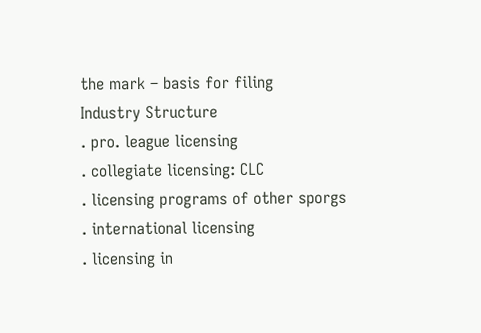the mark – basis for filing
Industry Structure
. pro. league licensing
. collegiate licensing: CLC
. licensing programs of other sporgs
. international licensing
. licensing in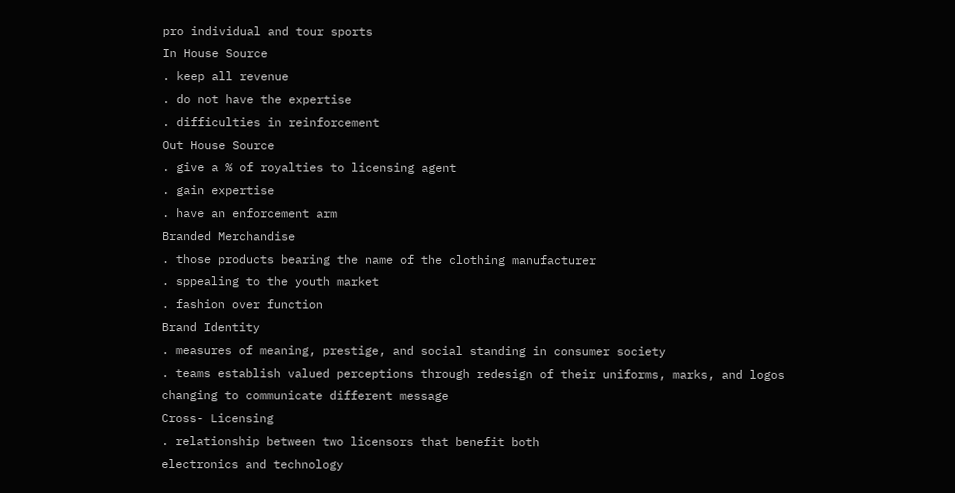pro individual and tour sports
In House Source
. keep all revenue
. do not have the expertise
. difficulties in reinforcement
Out House Source
. give a % of royalties to licensing agent
. gain expertise
. have an enforcement arm
Branded Merchandise
. those products bearing the name of the clothing manufacturer
. sppealing to the youth market
. fashion over function
Brand Identity
. measures of meaning, prestige, and social standing in consumer society
. teams establish valued perceptions through redesign of their uniforms, marks, and logos
changing to communicate different message
Cross- Licensing
. relationship between two licensors that benefit both
electronics and technology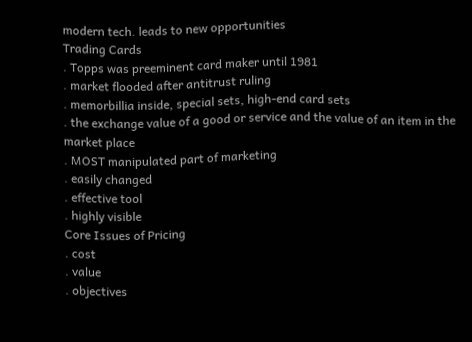modern tech. leads to new opportunities
Trading Cards
. Topps was preeminent card maker until 1981
. market flooded after antitrust ruling
. memorbillia inside, special sets, high-end card sets
. the exchange value of a good or service and the value of an item in the market place
. MOST manipulated part of marketing
. easily changed
. effective tool
. highly visible
Core Issues of Pricing
. cost
. value
. objectives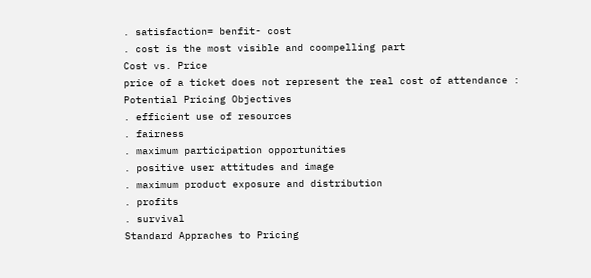. satisfaction= benfit- cost
. cost is the most visible and coompelling part
Cost vs. Price
price of a ticket does not represent the real cost of attendance :
Potential Pricing Objectives
. efficient use of resources
. fairness
. maximum participation opportunities
. positive user attitudes and image
. maximum product exposure and distribution
. profits
. survival
Standard Appraches to Pricing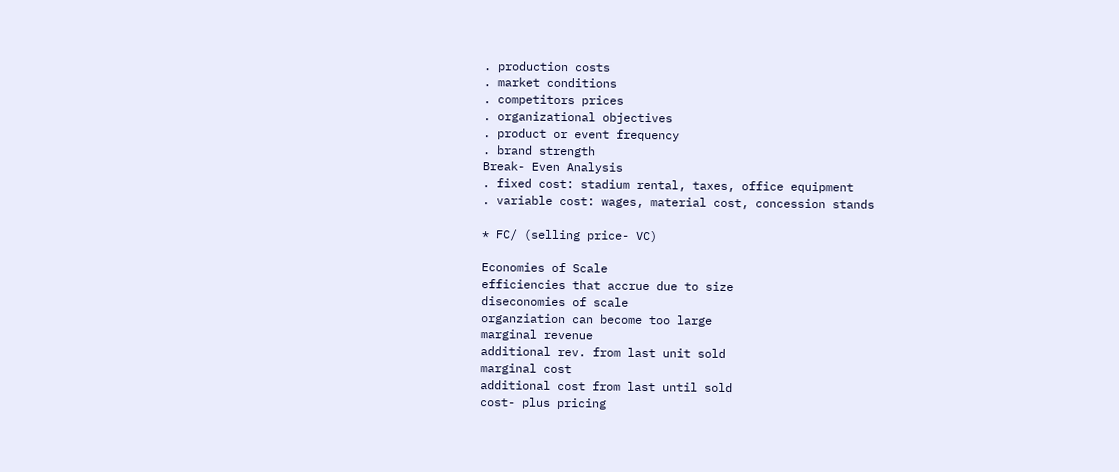. production costs
. market conditions
. competitors prices
. organizational objectives
. product or event frequency
. brand strength
Break- Even Analysis
. fixed cost: stadium rental, taxes, office equipment
. variable cost: wages, material cost, concession stands

* FC/ (selling price- VC)

Economies of Scale
efficiencies that accrue due to size
diseconomies of scale
organziation can become too large
marginal revenue
additional rev. from last unit sold
marginal cost
additional cost from last until sold
cost- plus pricing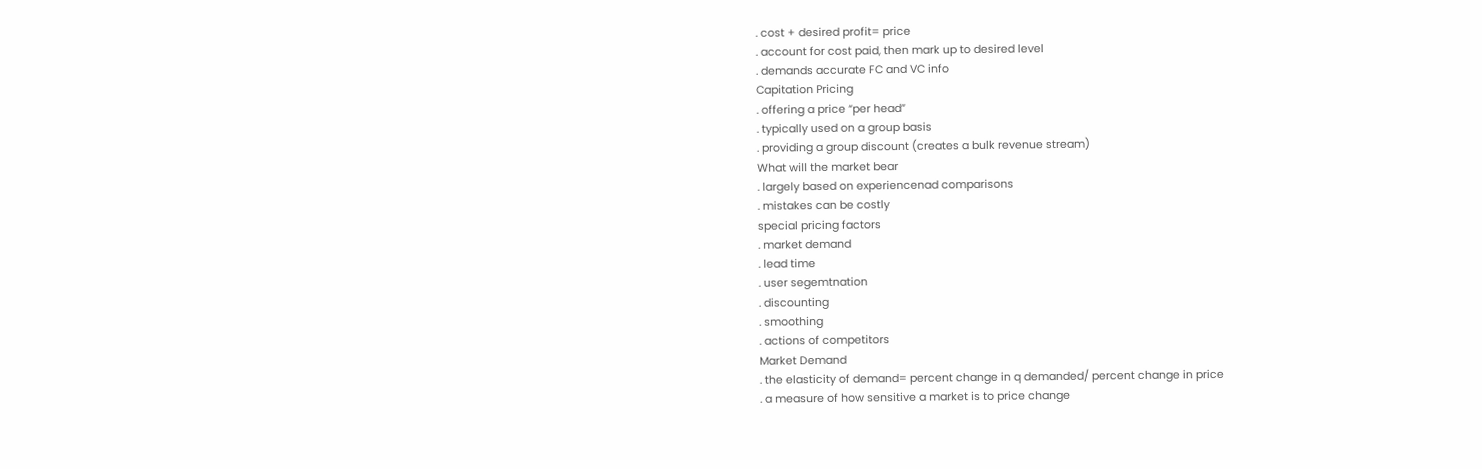. cost + desired profit= price
. account for cost paid, then mark up to desired level
. demands accurate FC and VC info
Capitation Pricing
. offering a price “per head”
. typically used on a group basis
. providing a group discount (creates a bulk revenue stream)
What will the market bear
. largely based on experiencenad comparisons
. mistakes can be costly
special pricing factors
. market demand
. lead time
. user segemtnation
. discounting
. smoothing
. actions of competitors
Market Demand
. the elasticity of demand= percent change in q demanded/ percent change in price
. a measure of how sensitive a market is to price change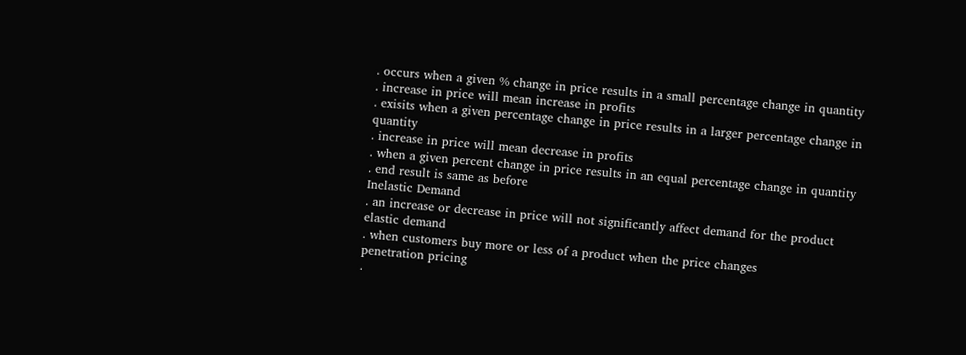. occurs when a given % change in price results in a small percentage change in quantity
. increase in price will mean increase in profits
. exisits when a given percentage change in price results in a larger percentage change in quantity
. increase in price will mean decrease in profits
. when a given percent change in price results in an equal percentage change in quantity
. end result is same as before
Inelastic Demand
. an increase or decrease in price will not significantly affect demand for the product
elastic demand
. when customers buy more or less of a product when the price changes
penetration pricing
.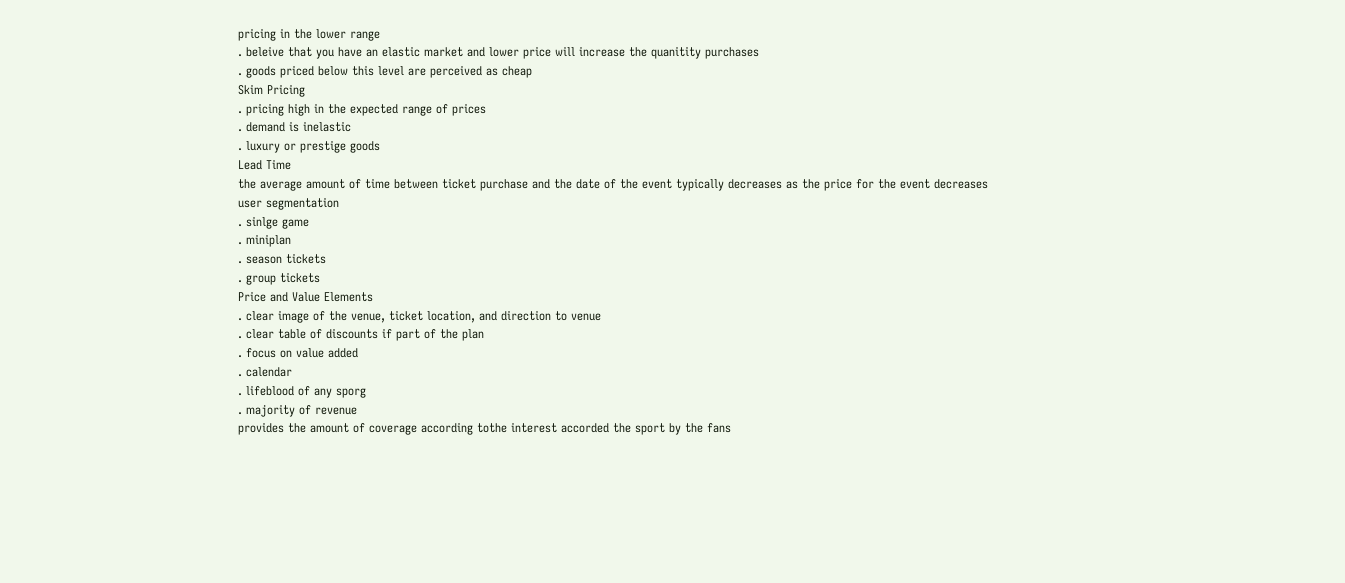pricing in the lower range
. beleive that you have an elastic market and lower price will increase the quanitity purchases
. goods priced below this level are perceived as cheap
Skim Pricing
. pricing high in the expected range of prices
. demand is inelastic
. luxury or prestige goods
Lead Time
the average amount of time between ticket purchase and the date of the event typically decreases as the price for the event decreases
user segmentation
. sinlge game
. miniplan
. season tickets
. group tickets
Price and Value Elements
. clear image of the venue, ticket location, and direction to venue
. clear table of discounts if part of the plan
. focus on value added
. calendar
. lifeblood of any sporg
. majority of revenue
provides the amount of coverage according tothe interest accorded the sport by the fans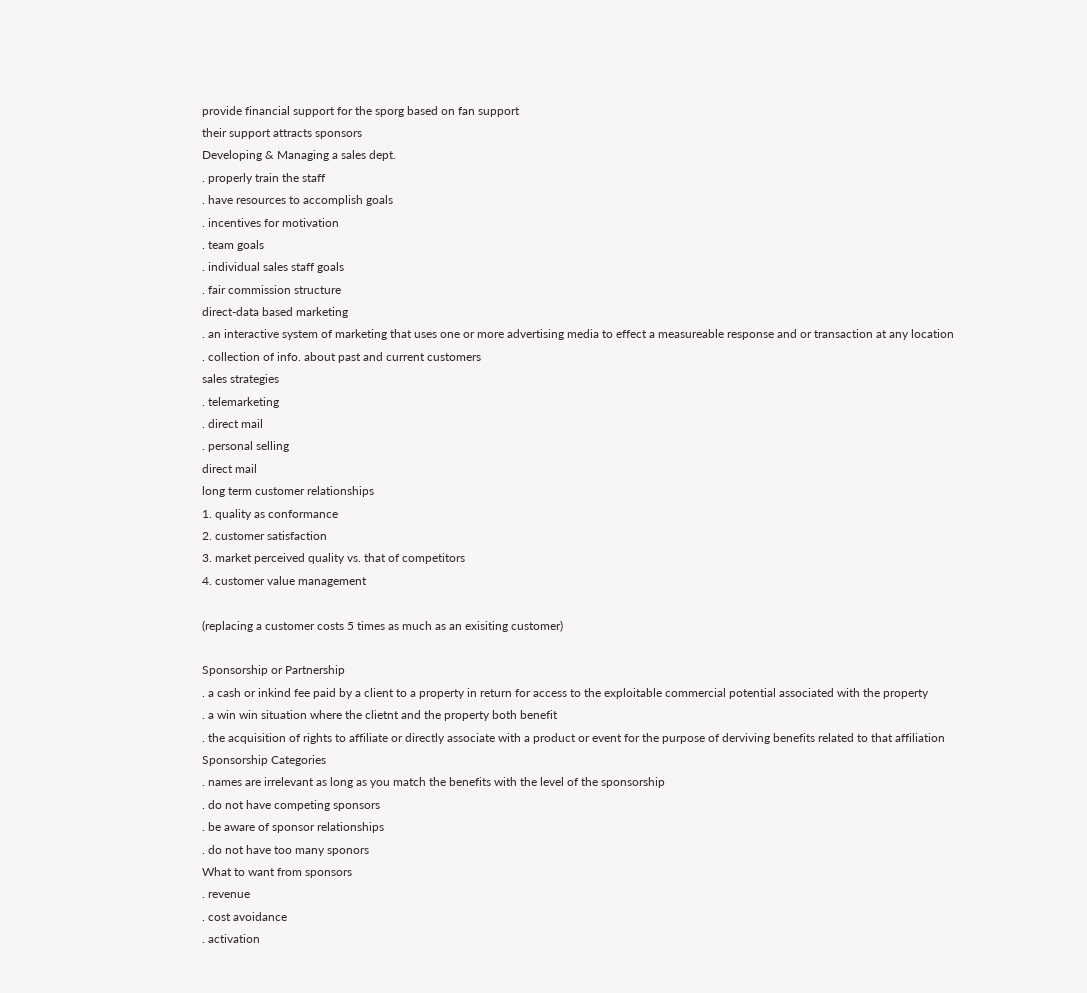provide financial support for the sporg based on fan support
their support attracts sponsors
Developing & Managing a sales dept.
. properly train the staff
. have resources to accomplish goals
. incentives for motivation
. team goals
. individual sales staff goals
. fair commission structure
direct-data based marketing
. an interactive system of marketing that uses one or more advertising media to effect a measureable response and or transaction at any location
. collection of info. about past and current customers
sales strategies
. telemarketing
. direct mail
. personal selling
direct mail
long term customer relationships
1. quality as conformance
2. customer satisfaction
3. market perceived quality vs. that of competitors
4. customer value management

(replacing a customer costs 5 times as much as an exisiting customer)

Sponsorship or Partnership
. a cash or inkind fee paid by a client to a property in return for access to the exploitable commercial potential associated with the property
. a win win situation where the clietnt and the property both benefit
. the acquisition of rights to affiliate or directly associate with a product or event for the purpose of derviving benefits related to that affiliation
Sponsorship Categories
. names are irrelevant as long as you match the benefits with the level of the sponsorship
. do not have competing sponsors
. be aware of sponsor relationships
. do not have too many sponors
What to want from sponsors
. revenue
. cost avoidance
. activation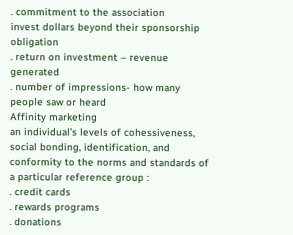. commitment to the association
invest dollars beyond their sponsorship obligation
. return on investment – revenue generated
. number of impressions- how many people saw or heard
Affinity marketing
an individual’s levels of cohessiveness, social bonding, identification, and conformity to the norms and standards of a particular reference group :
. credit cards
. rewards programs
. donations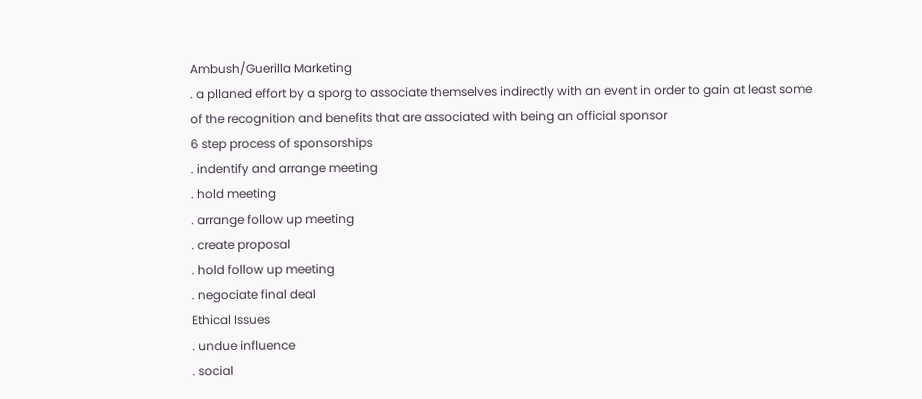Ambush/Guerilla Marketing
. a pllaned effort by a sporg to associate themselves indirectly with an event in order to gain at least some of the recognition and benefits that are associated with being an official sponsor
6 step process of sponsorships
. indentify and arrange meeting
. hold meeting
. arrange follow up meeting
. create proposal
. hold follow up meeting
. negociate final deal
Ethical Issues
. undue influence
. social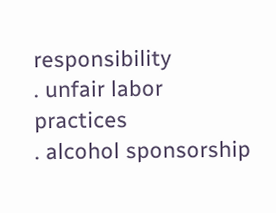responsibility
. unfair labor practices
. alcohol sponsorship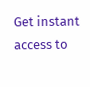Get instant access to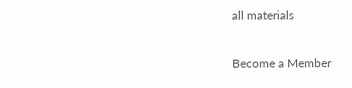all materials

Become a Member